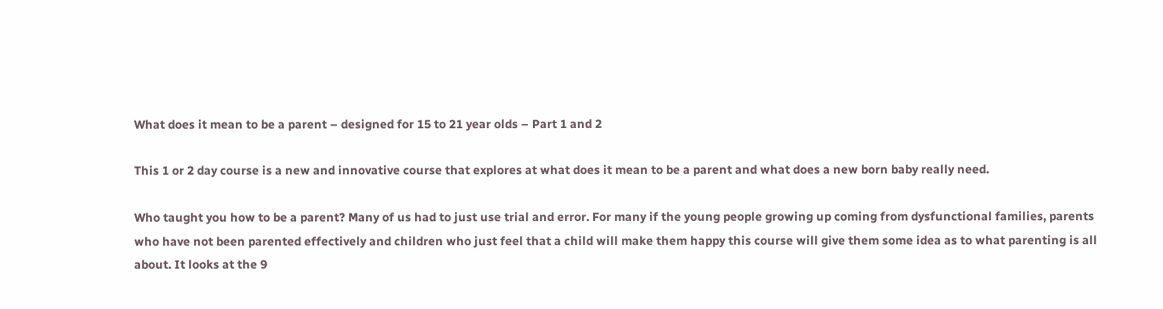What does it mean to be a parent – designed for 15 to 21 year olds – Part 1 and 2

This 1 or 2 day course is a new and innovative course that explores at what does it mean to be a parent and what does a new born baby really need.

Who taught you how to be a parent? Many of us had to just use trial and error. For many if the young people growing up coming from dysfunctional families, parents who have not been parented effectively and children who just feel that a child will make them happy this course will give them some idea as to what parenting is all about. It looks at the 9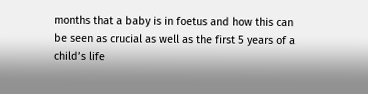months that a baby is in foetus and how this can be seen as crucial as well as the first 5 years of a child’s life